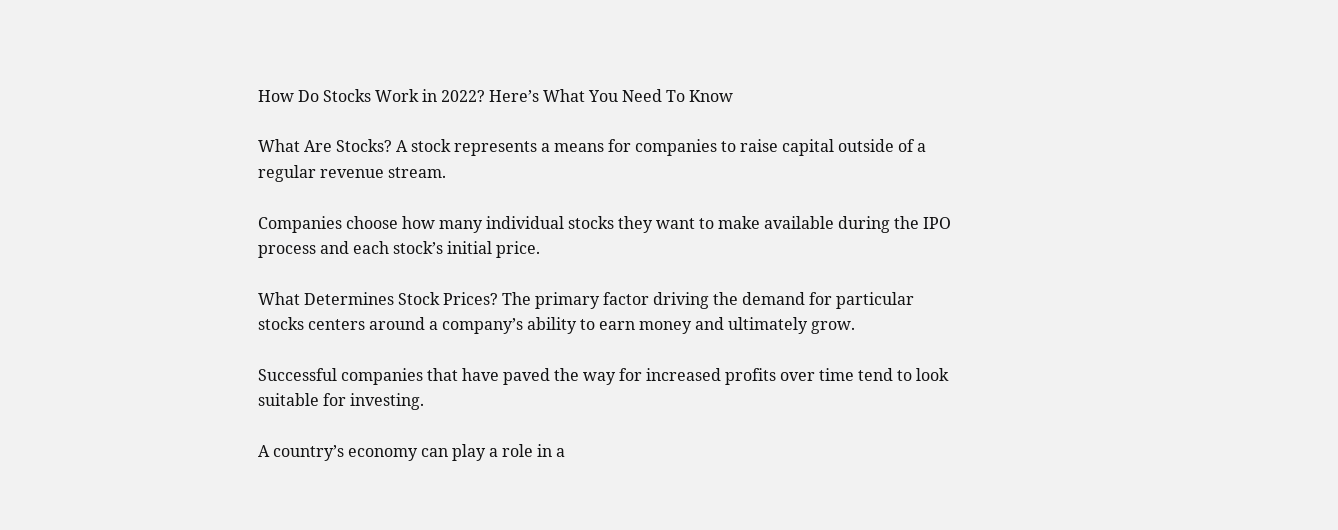How Do Stocks Work in 2022? Here’s What You Need To Know

What Are Stocks? A stock represents a means for companies to raise capital outside of a regular revenue stream.

Companies choose how many individual stocks they want to make available during the IPO process and each stock’s initial price.

What Determines Stock Prices? The primary factor driving the demand for particular stocks centers around a company’s ability to earn money and ultimately grow.

Successful companies that have paved the way for increased profits over time tend to look suitable for investing.

A country’s economy can play a role in a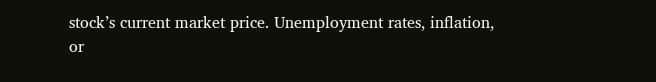stock’s current market price. Unemployment rates, inflation, or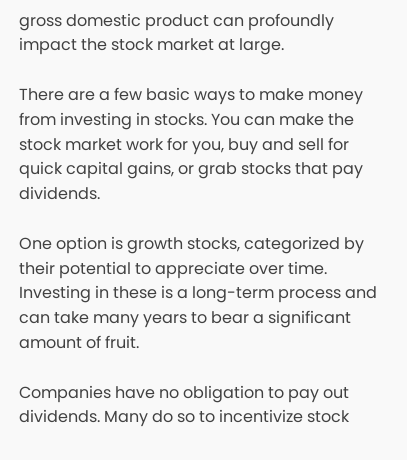gross domestic product can profoundly impact the stock market at large.

There are a few basic ways to make money from investing in stocks. You can make the stock market work for you, buy and sell for quick capital gains, or grab stocks that pay dividends.

One option is growth stocks, categorized by their potential to appreciate over time. Investing in these is a long-term process and can take many years to bear a significant amount of fruit.

Companies have no obligation to pay out dividends. Many do so to incentivize stock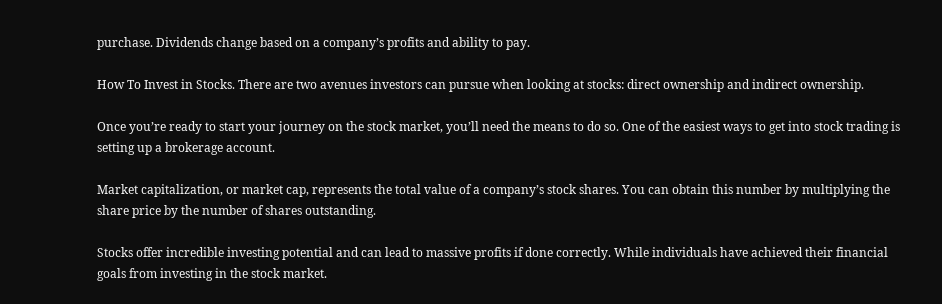purchase. Dividends change based on a company’s profits and ability to pay.

How To Invest in Stocks. There are two avenues investors can pursue when looking at stocks: direct ownership and indirect ownership.

Once you’re ready to start your journey on the stock market, you’ll need the means to do so. One of the easiest ways to get into stock trading is setting up a brokerage account.

Market capitalization, or market cap, represents the total value of a company’s stock shares. You can obtain this number by multiplying the share price by the number of shares outstanding.

Stocks offer incredible investing potential and can lead to massive profits if done correctly. While individuals have achieved their financial goals from investing in the stock market.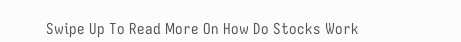Swipe Up To Read More On How Do Stocks Work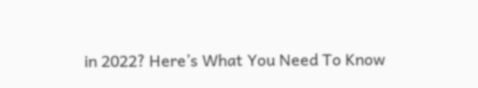in 2022? Here’s What You Need To Know